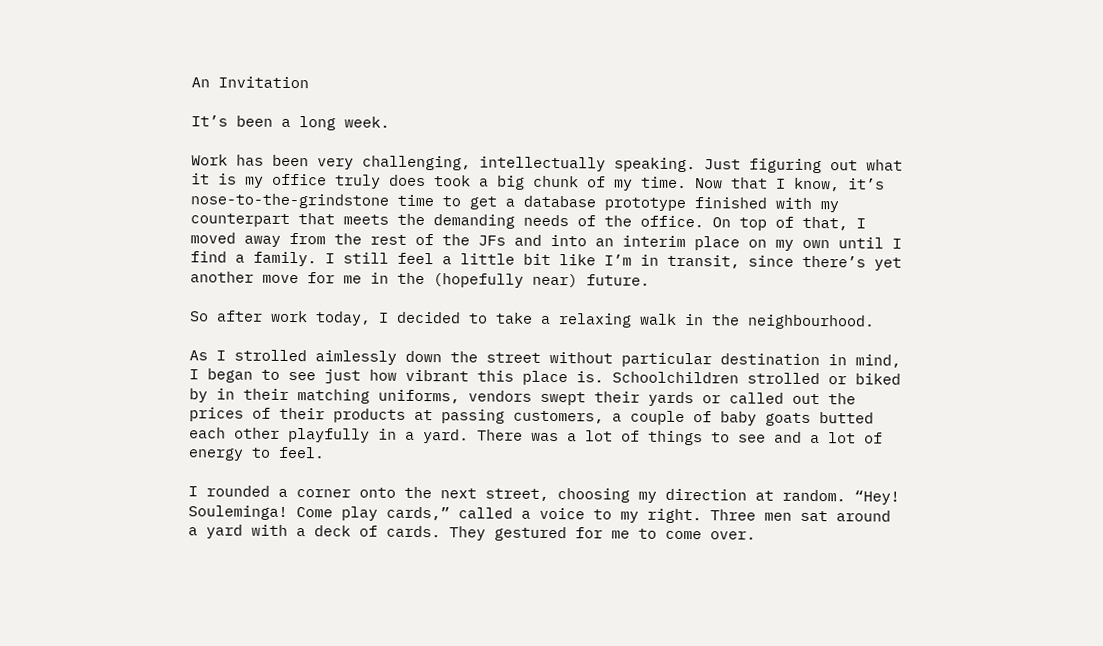An Invitation

It’s been a long week.

Work has been very challenging, intellectually speaking. Just figuring out what it is my office truly does took a big chunk of my time. Now that I know, it’s nose-to-the-grindstone time to get a database prototype finished with my counterpart that meets the demanding needs of the office. On top of that, I moved away from the rest of the JFs and into an interim place on my own until I find a family. I still feel a little bit like I’m in transit, since there’s yet another move for me in the (hopefully near) future.

So after work today, I decided to take a relaxing walk in the neighbourhood.

As I strolled aimlessly down the street without particular destination in mind, I began to see just how vibrant this place is. Schoolchildren strolled or biked by in their matching uniforms, vendors swept their yards or called out the prices of their products at passing customers, a couple of baby goats butted each other playfully in a yard. There was a lot of things to see and a lot of energy to feel.

I rounded a corner onto the next street, choosing my direction at random. “Hey! Souleminga! Come play cards,” called a voice to my right. Three men sat around a yard with a deck of cards. They gestured for me to come over.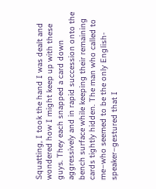Squatting, I took the hand I was dealt and wondered how I might keep up with these guys. They each snapped a card down aggressively and in rapid succession onto the bench surface while keeping their remaining cards tightly hidden. The man who called to me–who seemed to be the only English-speaker–gestured that I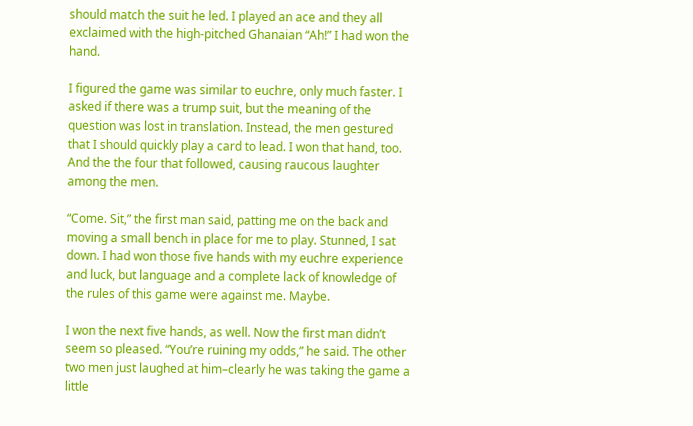should match the suit he led. I played an ace and they all exclaimed with the high-pitched Ghanaian “Ah!” I had won the hand.

I figured the game was similar to euchre, only much faster. I asked if there was a trump suit, but the meaning of the question was lost in translation. Instead, the men gestured that I should quickly play a card to lead. I won that hand, too. And the the four that followed, causing raucous laughter among the men.

“Come. Sit,” the first man said, patting me on the back and moving a small bench in place for me to play. Stunned, I sat down. I had won those five hands with my euchre experience and luck, but language and a complete lack of knowledge of the rules of this game were against me. Maybe.

I won the next five hands, as well. Now the first man didn’t seem so pleased. “You’re ruining my odds,” he said. The other two men just laughed at him–clearly he was taking the game a little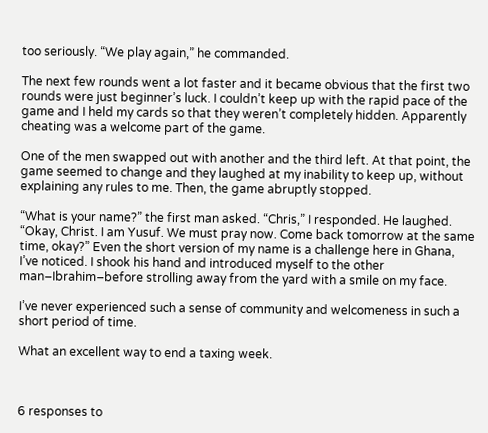too seriously. “We play again,” he commanded.

The next few rounds went a lot faster and it became obvious that the first two rounds were just beginner’s luck. I couldn’t keep up with the rapid pace of the game and I held my cards so that they weren’t completely hidden. Apparently cheating was a welcome part of the game.

One of the men swapped out with another and the third left. At that point, the game seemed to change and they laughed at my inability to keep up, without explaining any rules to me. Then, the game abruptly stopped.

“What is your name?” the first man asked. “Chris,” I responded. He laughed. “Okay, Christ. I am Yusuf. We must pray now. Come back tomorrow at the same time, okay?” Even the short version of my name is a challenge here in Ghana, I’ve noticed. I shook his hand and introduced myself to the other man–Ibrahim–before strolling away from the yard with a smile on my face.

I’ve never experienced such a sense of community and welcomeness in such a short period of time.

What an excellent way to end a taxing week.



6 responses to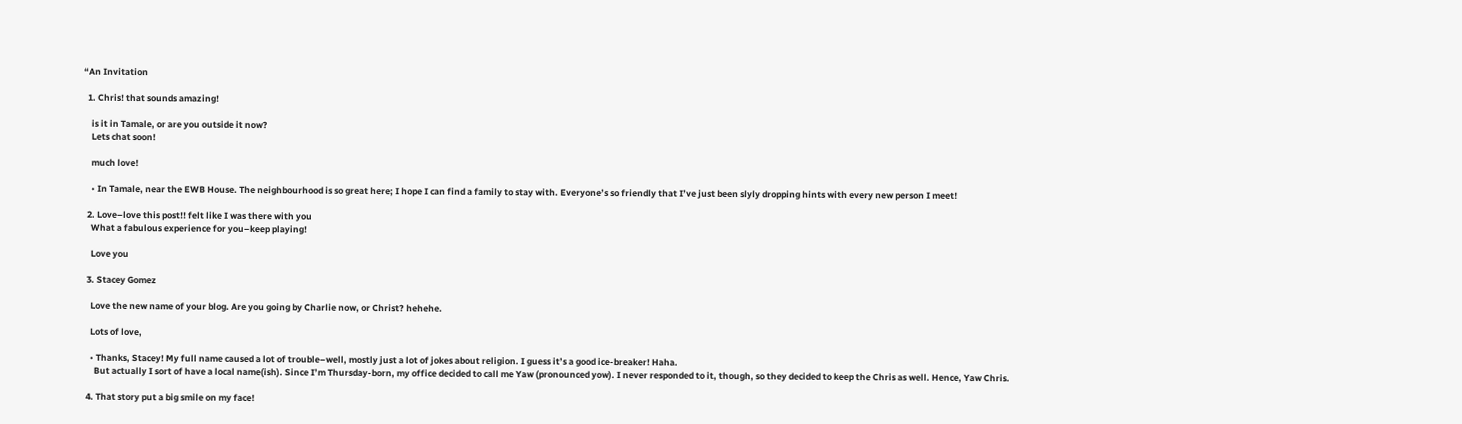“An Invitation

  1. Chris! that sounds amazing!

    is it in Tamale, or are you outside it now?
    Lets chat soon!

    much love!

    • In Tamale, near the EWB House. The neighbourhood is so great here; I hope I can find a family to stay with. Everyone’s so friendly that I’ve just been slyly dropping hints with every new person I meet!

  2. Love–love this post!! felt like I was there with you
    What a fabulous experience for you–keep playing!

    Love you

  3. Stacey Gomez

    Love the new name of your blog. Are you going by Charlie now, or Christ? hehehe.

    Lots of love,

    • Thanks, Stacey! My full name caused a lot of trouble–well, mostly just a lot of jokes about religion. I guess it’s a good ice-breaker! Haha.
      But actually I sort of have a local name(ish). Since I’m Thursday-born, my office decided to call me Yaw (pronounced yow). I never responded to it, though, so they decided to keep the Chris as well. Hence, Yaw Chris.

  4. That story put a big smile on my face!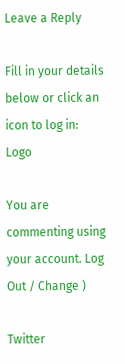Leave a Reply

Fill in your details below or click an icon to log in: Logo

You are commenting using your account. Log Out / Change )

Twitter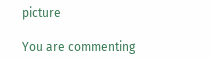picture

You are commenting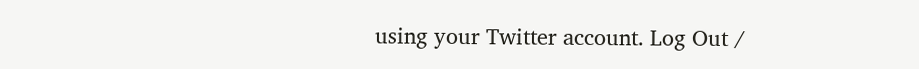using your Twitter account. Log Out /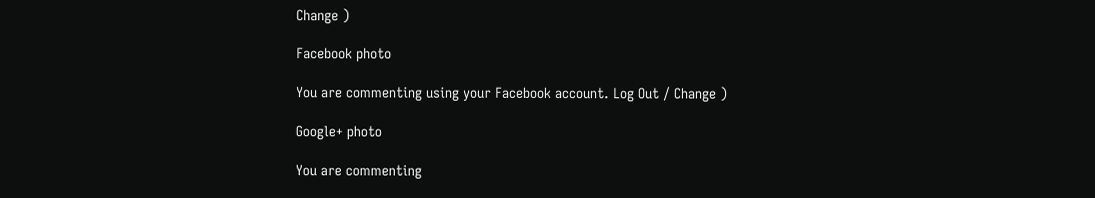Change )

Facebook photo

You are commenting using your Facebook account. Log Out / Change )

Google+ photo

You are commenting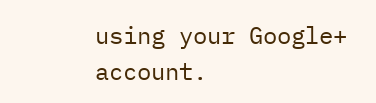using your Google+ account.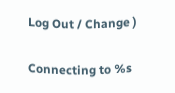Log Out / Change )

Connecting to %s